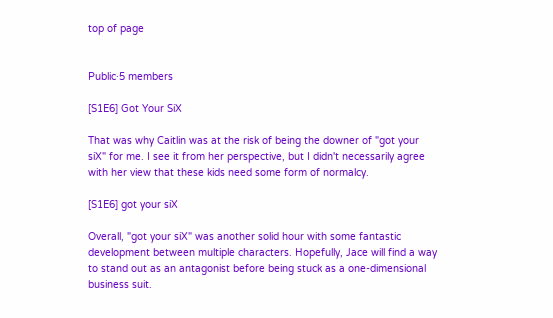top of page


Public·5 members

[S1E6] Got Your SiX

That was why Caitlin was at the risk of being the downer of "got your siX" for me. I see it from her perspective, but I didn't necessarily agree with her view that these kids need some form of normalcy.

[S1E6] got your siX

Overall, "got your siX" was another solid hour with some fantastic development between multiple characters. Hopefully, Jace will find a way to stand out as an antagonist before being stuck as a one-dimensional business suit.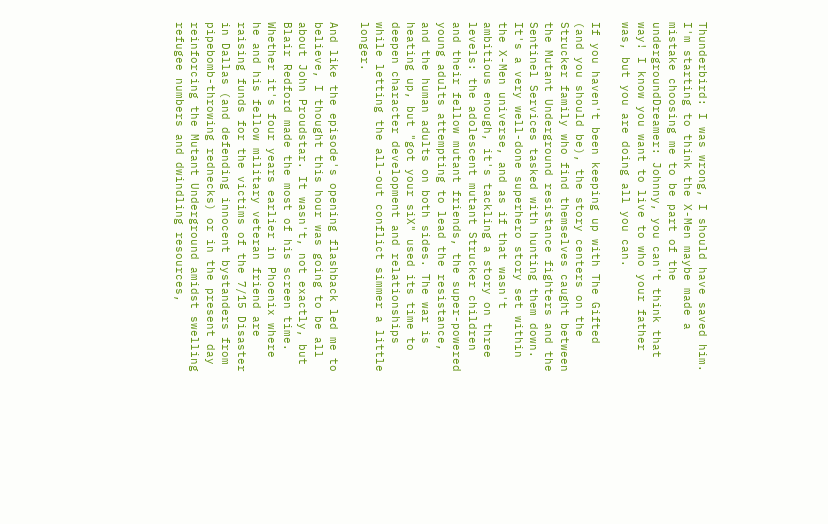Thunderbird: I was wrong, I should have saved him. I'm starting to think the X-Men maybe made a mistake choosing me to be part of the undergroundDreamer: Johnny, you can't think that way! I know you want to live to who your father was, but you are doing all you can.

If you haven't been keeping up with The Gifted (and you should be), the story centers on the Strucker family who find themselves caught between the Mutant Underground resistance fighters and the Sentinel Services tasked with hunting them down. It's a very well-done superhero story set within the X-Men universe, and as if that wasn't ambitious enough, it's tackling a story on three levels: the adolescent mutant Strucker children and their fellow mutant friends, the super-powered young adults attempting to lead the resistance, and the human adults on both sides. The war is heating up, but "got your siX" used its time to deepen character development and relationships while letting the all-out conflict simmer a little longer.

And like the episode's opening flashback led me to believe, I thought this hour was going to be all about John Proudstar. It wasn't, not exactly, but Blair Redford made the most of his screen time. Whether it's four years earlier in Phoenix where he and his fellow military veteran friend are raising funds for the victims of the 7/15 Disaster in Dallas (and defending innocent bystanders from pipebomb-throwing rednecks) or in the present day reinforcing the Mutant Underground amidst swelling refugee numbers and dwindling resources,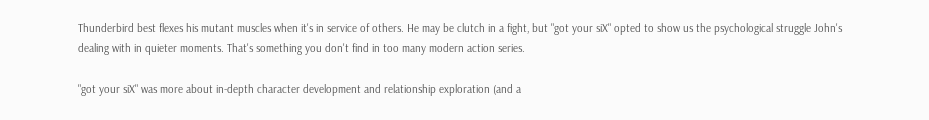Thunderbird best flexes his mutant muscles when it's in service of others. He may be clutch in a fight, but "got your siX" opted to show us the psychological struggle John's dealing with in quieter moments. That's something you don't find in too many modern action series.

"got your siX" was more about in-depth character development and relationship exploration (and a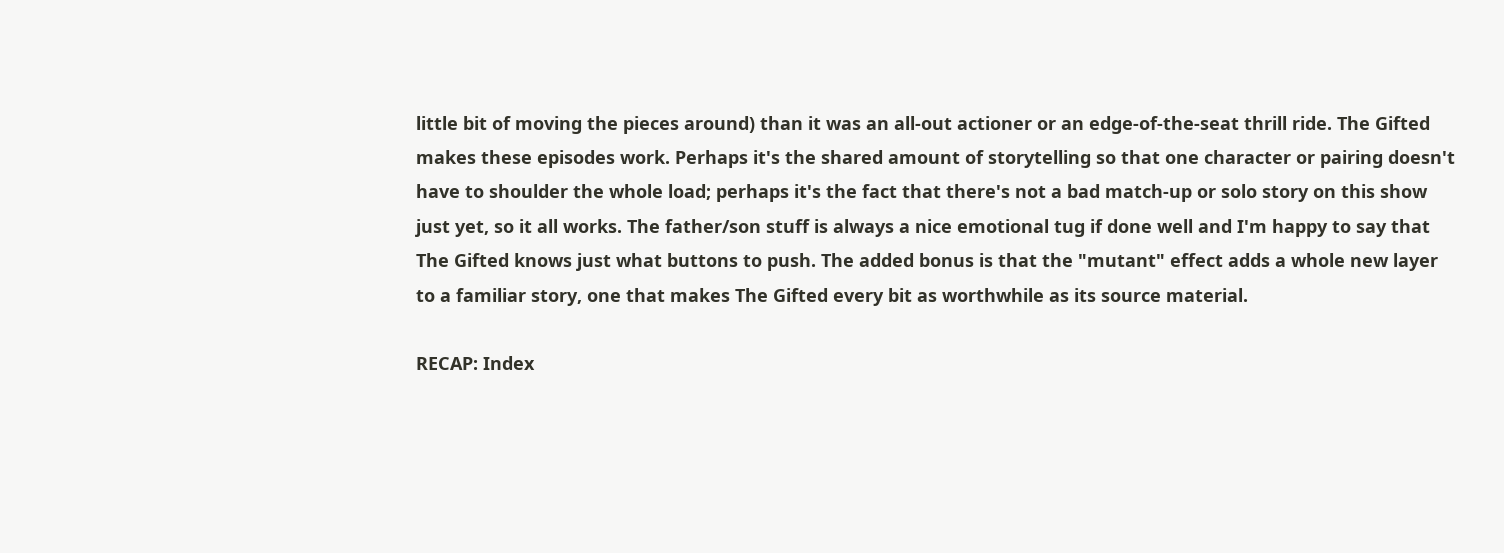little bit of moving the pieces around) than it was an all-out actioner or an edge-of-the-seat thrill ride. The Gifted makes these episodes work. Perhaps it's the shared amount of storytelling so that one character or pairing doesn't have to shoulder the whole load; perhaps it's the fact that there's not a bad match-up or solo story on this show just yet, so it all works. The father/son stuff is always a nice emotional tug if done well and I'm happy to say that The Gifted knows just what buttons to push. The added bonus is that the "mutant" effect adds a whole new layer to a familiar story, one that makes The Gifted every bit as worthwhile as its source material.

RECAP: Index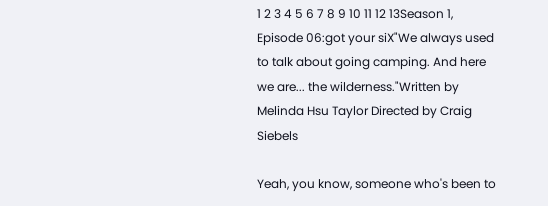1 2 3 4 5 6 7 8 9 10 11 12 13Season 1, Episode 06:got your siX"We always used to talk about going camping. And here we are... the wilderness."Written by Melinda Hsu Taylor Directed by Craig Siebels

Yeah, you know, someone who's been to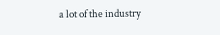a lot of the industry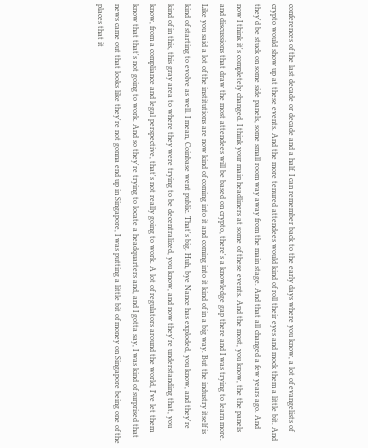conferences of the last decade or decade and a half. I can remember back to the early days where you know, a lot of evangelists of crypto would show up at these events. And the more tenured attendees would kind of roll their eyes and mock them a little bit. And they'd be stuck on some side panels, some small room way away from the main stage. And that all changed a few years ago. And now I think it's completely changed. I think your main headliners at some of these events. And the most, you know, the the panels and discussions that draw the most attendees will be based on crypto, there's a knowledge gap there and I was trying to learn more. Like you said a lot of the institutions are now kind of coming into it and coming into it kind of in a big way. But the industry itself is kind of starting to evolve as well. I mean, Coinbase went public. That's big. Huh, bye Nance has exploded, you know, and they're kind of in this, this gray area to where they were trying to be decentralized, you know, and now they're understanding that, you know, from a compliance and legal perspective, that's not really going to work. A lot of regulators around the world, I've let them know that that's not going to work. And so they're trying to locate a headquarters and, and I gotta say, I was kind of surprised that news came out that looks like they're not gonna end up in Singapore, I was putting a little bit of money on Singapore being one of the places that it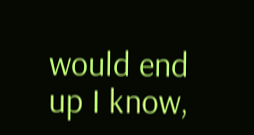would end up I know,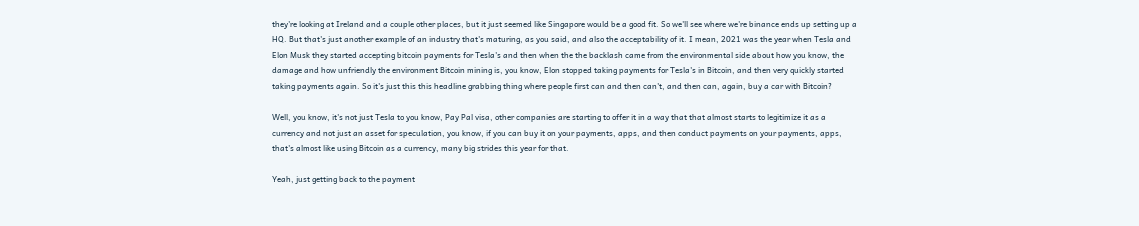they're looking at Ireland and a couple other places, but it just seemed like Singapore would be a good fit. So we'll see where we're binance ends up setting up a HQ. But that's just another example of an industry that's maturing, as you said, and also the acceptability of it. I mean, 2021 was the year when Tesla and Elon Musk they started accepting bitcoin payments for Tesla's and then when the the backlash came from the environmental side about how you know, the damage and how unfriendly the environment Bitcoin mining is, you know, Elon stopped taking payments for Tesla's in Bitcoin, and then very quickly started taking payments again. So it's just this this headline grabbing thing where people first can and then can't, and then can, again, buy a car with Bitcoin?

Well, you know, it's not just Tesla to you know, Pay Pal visa, other companies are starting to offer it in a way that that almost starts to legitimize it as a currency and not just an asset for speculation, you know, if you can buy it on your payments, apps, and then conduct payments on your payments, apps, that's almost like using Bitcoin as a currency, many big strides this year for that.

Yeah, just getting back to the payment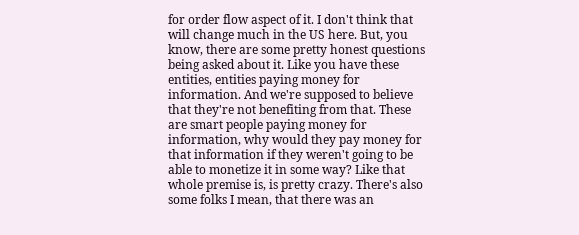for order flow aspect of it. I don't think that will change much in the US here. But, you know, there are some pretty honest questions being asked about it. Like you have these entities, entities paying money for information. And we're supposed to believe that they're not benefiting from that. These are smart people paying money for information, why would they pay money for that information if they weren't going to be able to monetize it in some way? Like that whole premise is, is pretty crazy. There's also some folks I mean, that there was an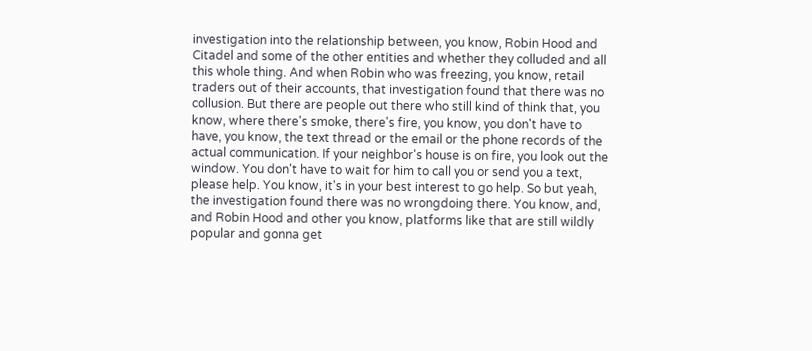investigation into the relationship between, you know, Robin Hood and Citadel and some of the other entities and whether they colluded and all this whole thing. And when Robin who was freezing, you know, retail traders out of their accounts, that investigation found that there was no collusion. But there are people out there who still kind of think that, you know, where there's smoke, there's fire, you know, you don't have to have, you know, the text thread or the email or the phone records of the actual communication. If your neighbor's house is on fire, you look out the window. You don't have to wait for him to call you or send you a text, please help. You know, it's in your best interest to go help. So but yeah, the investigation found there was no wrongdoing there. You know, and, and Robin Hood and other you know, platforms like that are still wildly popular and gonna get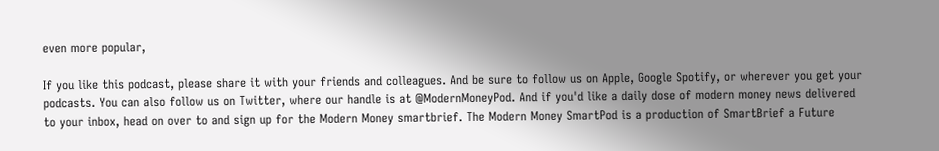even more popular,

If you like this podcast, please share it with your friends and colleagues. And be sure to follow us on Apple, Google Spotify, or wherever you get your podcasts. You can also follow us on Twitter, where our handle is at @ModernMoneyPod. And if you'd like a daily dose of modern money news delivered to your inbox, head on over to and sign up for the Modern Money smartbrief. The Modern Money SmartPod is a production of SmartBrief a Future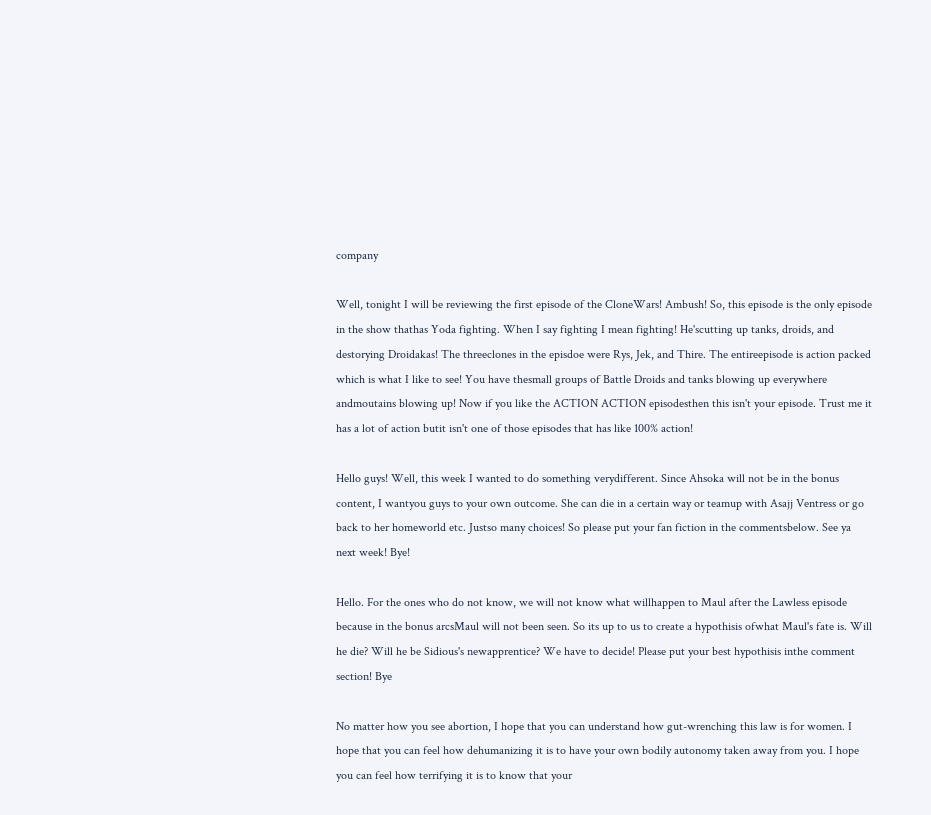company

Well, tonight I will be reviewing the first episode of the CloneWars! Ambush! So, this episode is the only episode in the show thathas Yoda fighting. When I say fighting I mean fighting! He'scutting up tanks, droids, and destorying Droidakas! The threeclones in the episdoe were Rys, Jek, and Thire. The entireepisode is action packed which is what I like to see! You have thesmall groups of Battle Droids and tanks blowing up everywhere andmoutains blowing up! Now if you like the ACTION ACTION episodesthen this isn't your episode. Trust me it has a lot of action butit isn't one of those episodes that has like 100% action!

Hello guys! Well, this week I wanted to do something verydifferent. Since Ahsoka will not be in the bonus content, I wantyou guys to your own outcome. She can die in a certain way or teamup with Asajj Ventress or go back to her homeworld etc. Justso many choices! So please put your fan fiction in the commentsbelow. See ya next week! Bye!

Hello. For the ones who do not know, we will not know what willhappen to Maul after the Lawless episode because in the bonus arcsMaul will not been seen. So its up to us to create a hypothisis ofwhat Maul's fate is. Will he die? Will he be Sidious's newapprentice? We have to decide! Please put your best hypothisis inthe comment section! Bye

No matter how you see abortion, I hope that you can understand how gut-wrenching this law is for women. I hope that you can feel how dehumanizing it is to have your own bodily autonomy taken away from you. I hope you can feel how terrifying it is to know that your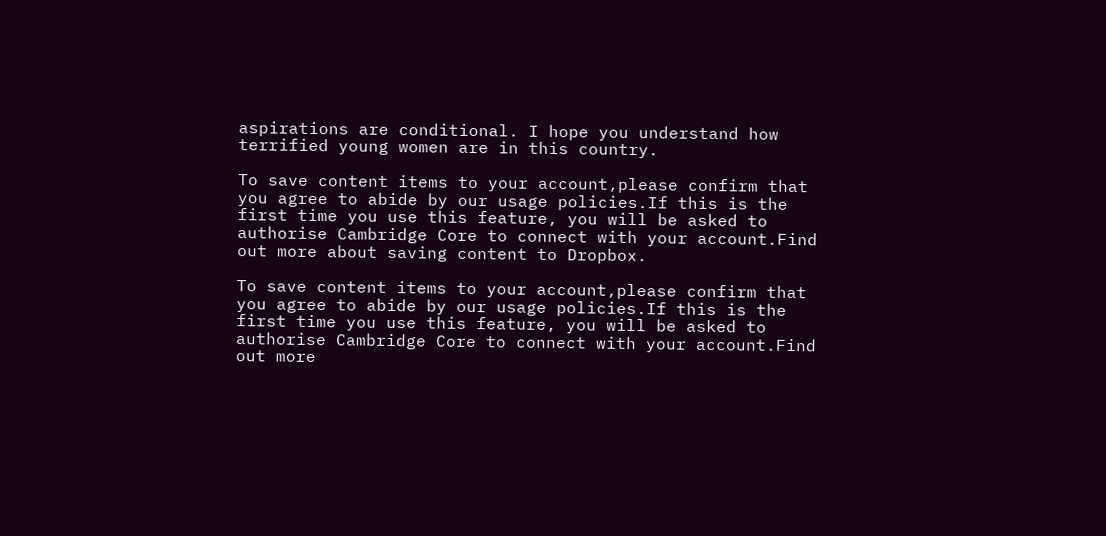aspirations are conditional. I hope you understand how terrified young women are in this country.

To save content items to your account,please confirm that you agree to abide by our usage policies.If this is the first time you use this feature, you will be asked to authorise Cambridge Core to connect with your account.Find out more about saving content to Dropbox.

To save content items to your account,please confirm that you agree to abide by our usage policies.If this is the first time you use this feature, you will be asked to authorise Cambridge Core to connect with your account.Find out more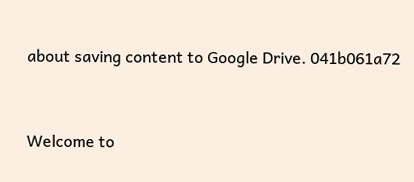about saving content to Google Drive. 041b061a72


Welcome to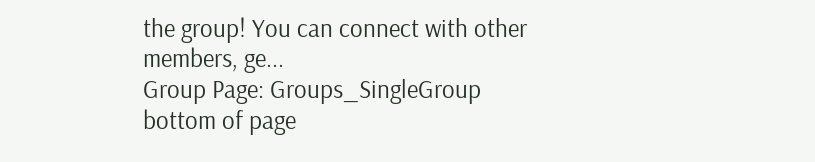the group! You can connect with other members, ge...
Group Page: Groups_SingleGroup
bottom of page